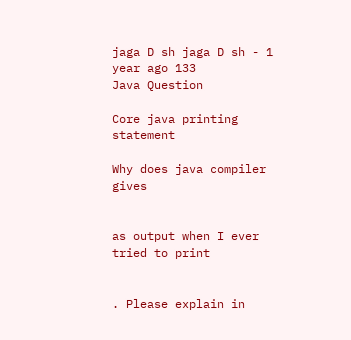jaga D sh jaga D sh - 1 year ago 133
Java Question

Core java printing statement

Why does java compiler gives


as output when I ever tried to print


. Please explain in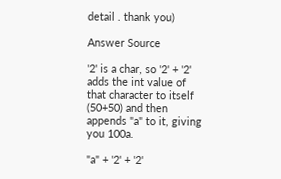detail . thank you)

Answer Source

'2' is a char, so '2' + '2' adds the int value of that character to itself (50+50) and then appends "a" to it, giving you 100a.

"a" + '2' + '2'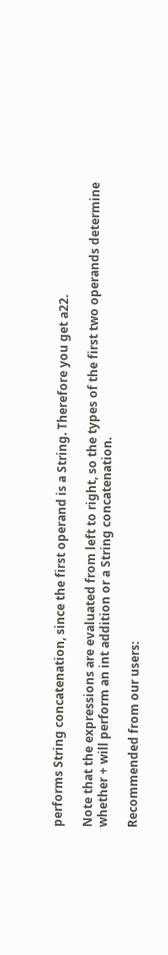performs String concatenation, since the first operand is a String. Therefore you get a22.

Note that the expressions are evaluated from left to right, so the types of the first two operands determine whether + will perform an int addition or a String concatenation.

Recommended from our users: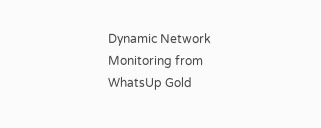Dynamic Network Monitoring from WhatsUp Gold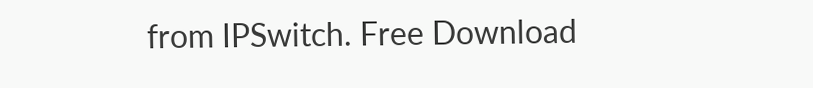from IPSwitch. Free Download